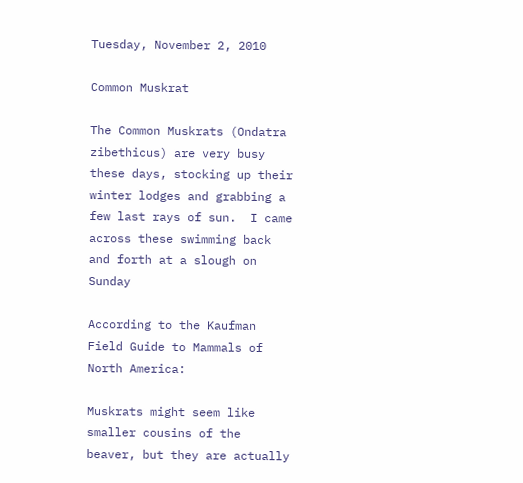Tuesday, November 2, 2010

Common Muskrat

The Common Muskrats (Ondatra zibethicus) are very busy these days, stocking up their winter lodges and grabbing a few last rays of sun.  I came across these swimming back and forth at a slough on Sunday

According to the Kaufman Field Guide to Mammals of North America:

Muskrats might seem like smaller cousins of the beaver, but they are actually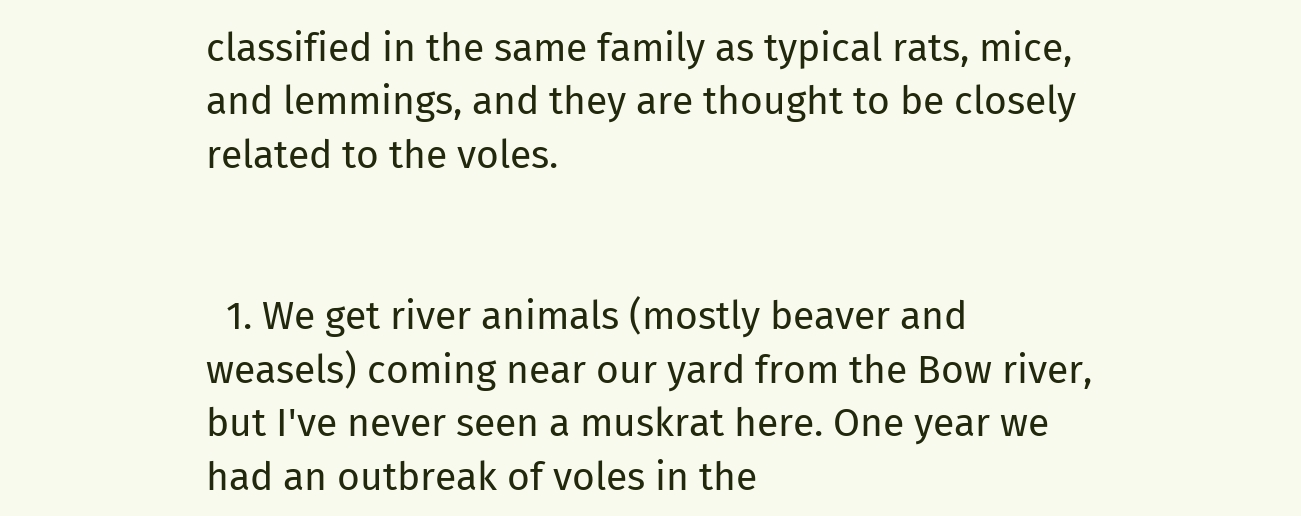classified in the same family as typical rats, mice, and lemmings, and they are thought to be closely related to the voles.


  1. We get river animals (mostly beaver and weasels) coming near our yard from the Bow river, but I've never seen a muskrat here. One year we had an outbreak of voles in the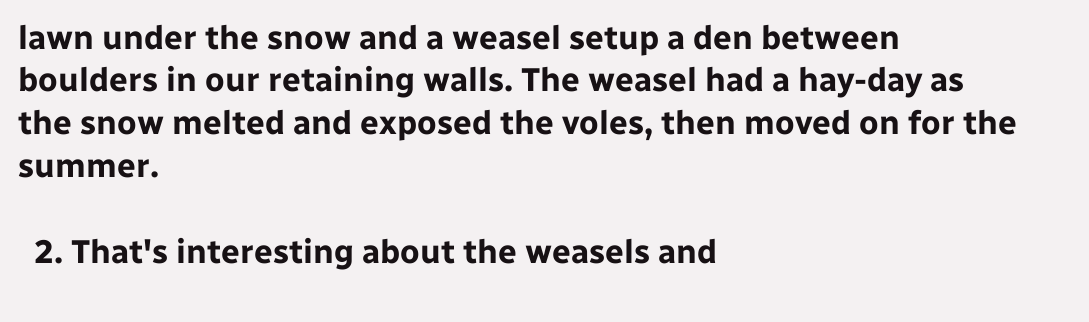lawn under the snow and a weasel setup a den between boulders in our retaining walls. The weasel had a hay-day as the snow melted and exposed the voles, then moved on for the summer.

  2. That's interesting about the weasels and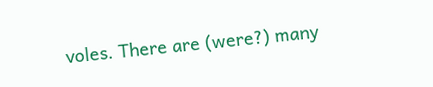voles. There are (were?) many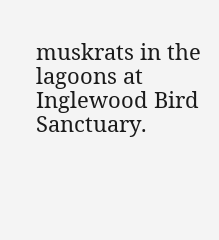muskrats in the lagoons at Inglewood Bird Sanctuary.